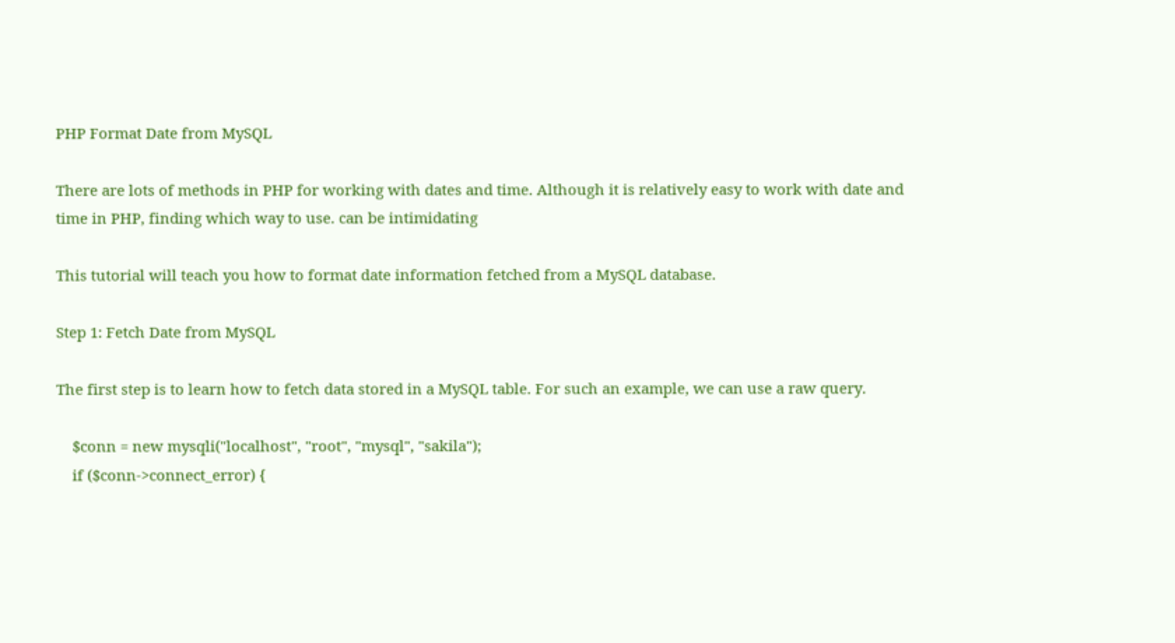PHP Format Date from MySQL

There are lots of methods in PHP for working with dates and time. Although it is relatively easy to work with date and time in PHP, finding which way to use. can be intimidating

This tutorial will teach you how to format date information fetched from a MySQL database.

Step 1: Fetch Date from MySQL

The first step is to learn how to fetch data stored in a MySQL table. For such an example, we can use a raw query.

    $conn = new mysqli("localhost", "root", "mysql", "sakila");
    if ($conn->connect_error) {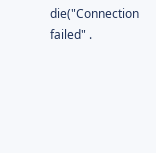die("Connection failed" .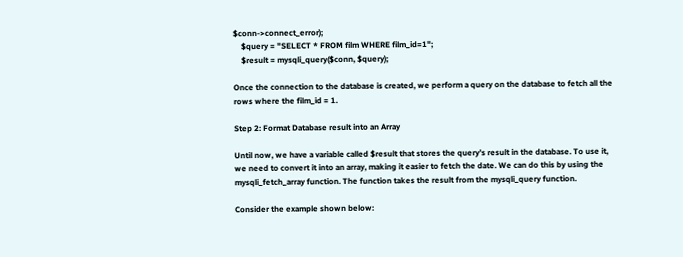$conn->connect_error);
    $query = "SELECT * FROM film WHERE film_id=1";
    $result = mysqli_query($conn, $query);

Once the connection to the database is created, we perform a query on the database to fetch all the rows where the film_id = 1.

Step 2: Format Database result into an Array

Until now, we have a variable called $result that stores the query’s result in the database. To use it, we need to convert it into an array, making it easier to fetch the date. We can do this by using the mysqli_fetch_array function. The function takes the result from the mysqli_query function.

Consider the example shown below: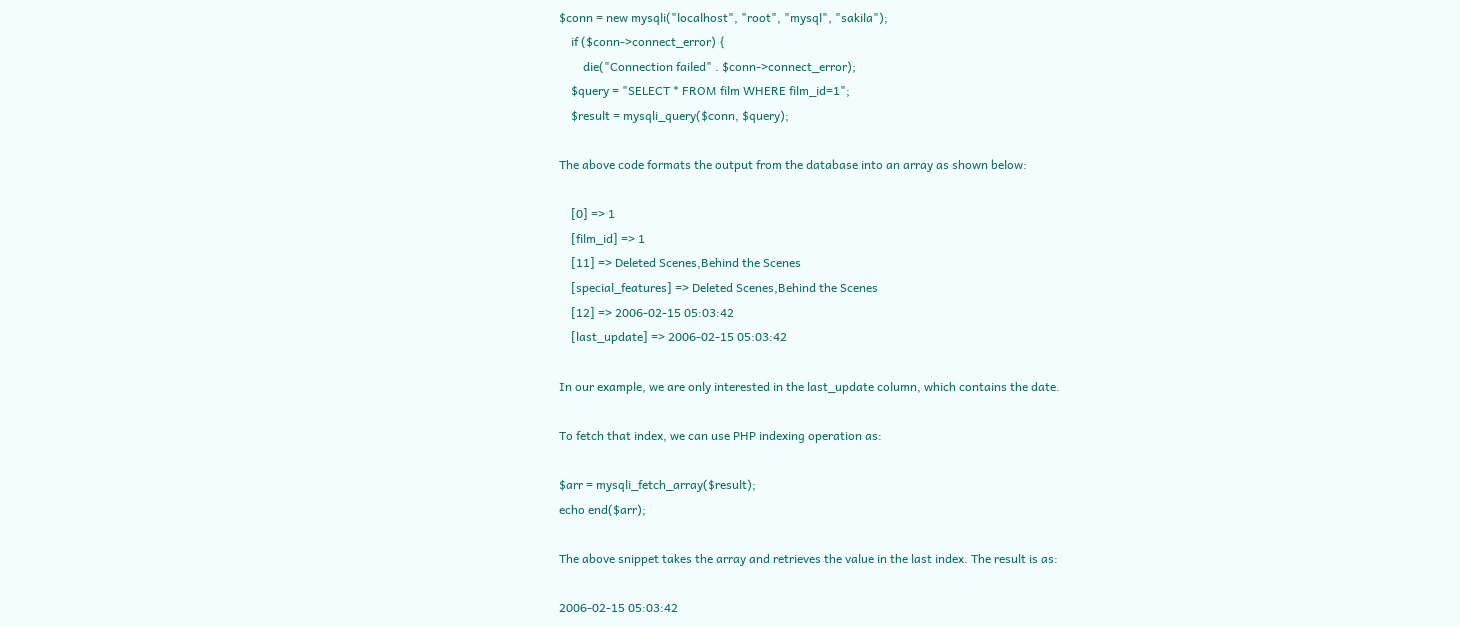$conn = new mysqli("localhost", "root", "mysql", "sakila");
    if ($conn->connect_error) {
        die("Connection failed" . $conn->connect_error);
    $query = "SELECT * FROM film WHERE film_id=1";
    $result = mysqli_query($conn, $query);

The above code formats the output from the database into an array as shown below:

    [0] => 1
    [film_id] => 1
    [11] => Deleted Scenes,Behind the Scenes
    [special_features] => Deleted Scenes,Behind the Scenes
    [12] => 2006-02-15 05:03:42
    [last_update] => 2006-02-15 05:03:42

In our example, we are only interested in the last_update column, which contains the date.

To fetch that index, we can use PHP indexing operation as:

$arr = mysqli_fetch_array($result);
echo end($arr);

The above snippet takes the array and retrieves the value in the last index. The result is as:

2006-02-15 05:03:42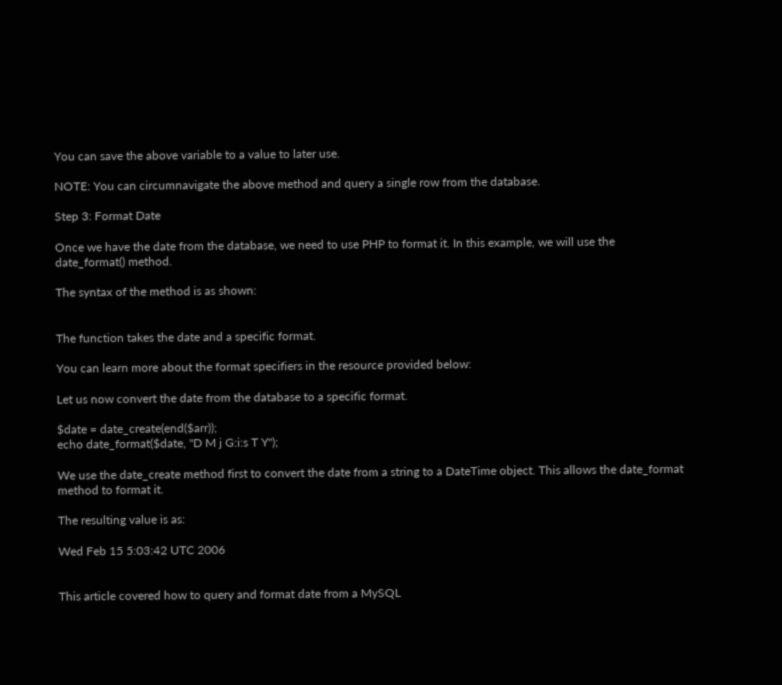You can save the above variable to a value to later use.

NOTE: You can circumnavigate the above method and query a single row from the database.

Step 3: Format Date

Once we have the date from the database, we need to use PHP to format it. In this example, we will use the date_format() method.

The syntax of the method is as shown:


The function takes the date and a specific format.

You can learn more about the format specifiers in the resource provided below:

Let us now convert the date from the database to a specific format.

$date = date_create(end($arr));
echo date_format($date, "D M j G:i:s T Y");

We use the date_create method first to convert the date from a string to a DateTime object. This allows the date_format method to format it.

The resulting value is as:

Wed Feb 15 5:03:42 UTC 2006


This article covered how to query and format date from a MySQL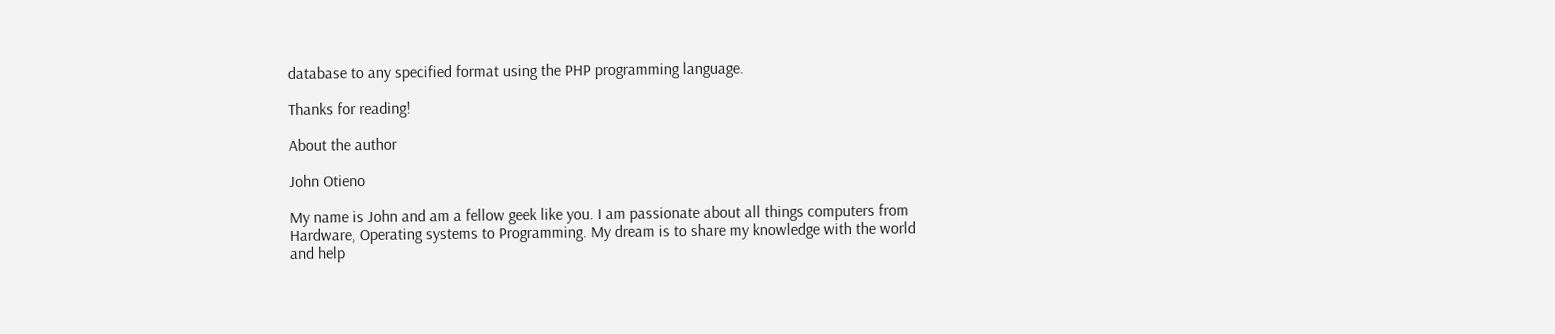database to any specified format using the PHP programming language.

Thanks for reading!

About the author

John Otieno

My name is John and am a fellow geek like you. I am passionate about all things computers from Hardware, Operating systems to Programming. My dream is to share my knowledge with the world and help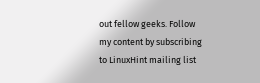out fellow geeks. Follow my content by subscribing to LinuxHint mailing list